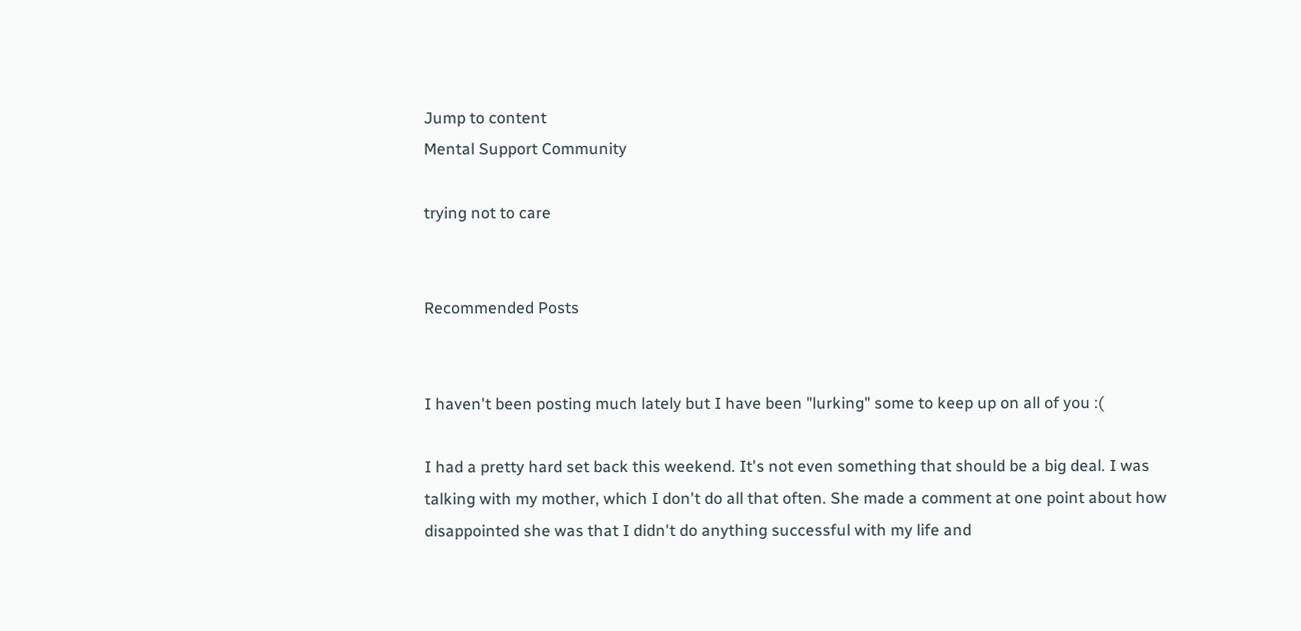Jump to content
Mental Support Community

trying not to care


Recommended Posts


I haven't been posting much lately but I have been "lurking" some to keep up on all of you :(

I had a pretty hard set back this weekend. It's not even something that should be a big deal. I was talking with my mother, which I don't do all that often. She made a comment at one point about how disappointed she was that I didn't do anything successful with my life and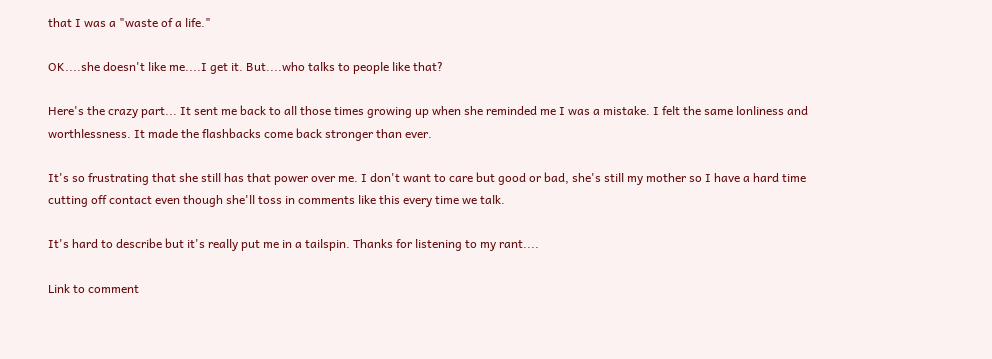that I was a "waste of a life."

OK....she doesn't like me....I get it. But....who talks to people like that?

Here's the crazy part... It sent me back to all those times growing up when she reminded me I was a mistake. I felt the same lonliness and worthlessness. It made the flashbacks come back stronger than ever.

It's so frustrating that she still has that power over me. I don't want to care but good or bad, she's still my mother so I have a hard time cutting off contact even though she'll toss in comments like this every time we talk.

It's hard to describe but it's really put me in a tailspin. Thanks for listening to my rant....

Link to comment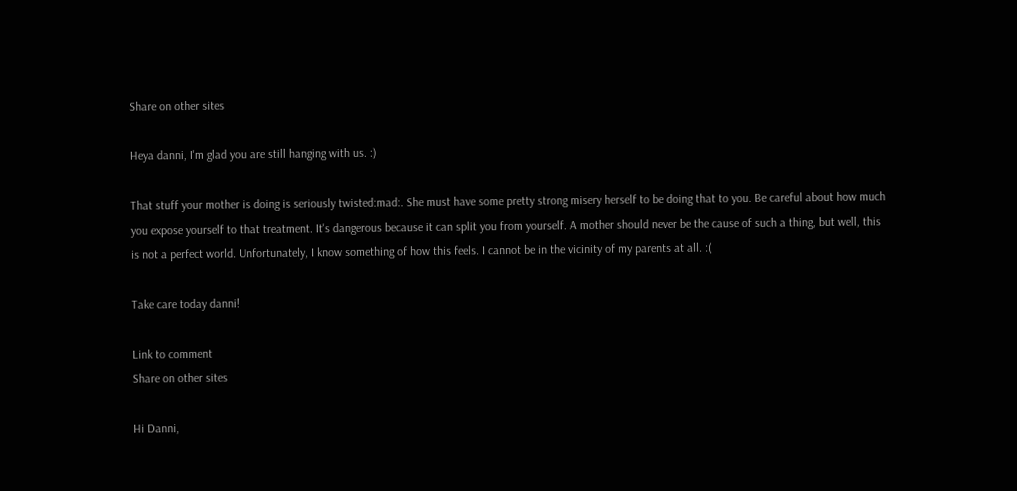Share on other sites

Heya danni, I'm glad you are still hanging with us. :)

That stuff your mother is doing is seriously twisted:mad:. She must have some pretty strong misery herself to be doing that to you. Be careful about how much you expose yourself to that treatment. It's dangerous because it can split you from yourself. A mother should never be the cause of such a thing, but well, this is not a perfect world. Unfortunately, I know something of how this feels. I cannot be in the vicinity of my parents at all. :(

Take care today danni!

Link to comment
Share on other sites

Hi Danni,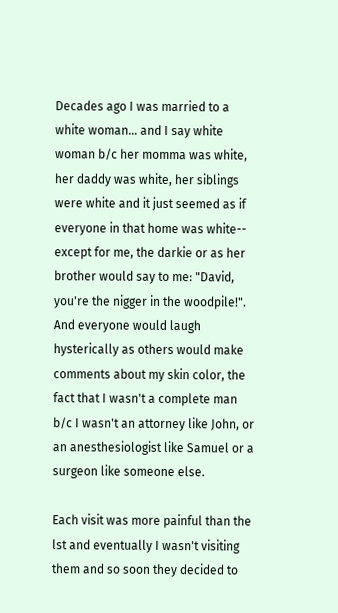Decades ago I was married to a white woman... and I say white woman b/c her momma was white, her daddy was white, her siblings were white and it just seemed as if everyone in that home was white-- except for me, the darkie or as her brother would say to me: "David, you're the nigger in the woodpile!". And everyone would laugh hysterically as others would make comments about my skin color, the fact that I wasn't a complete man b/c I wasn't an attorney like John, or an anesthesiologist like Samuel or a surgeon like someone else.

Each visit was more painful than the lst and eventually I wasn't visiting them and so soon they decided to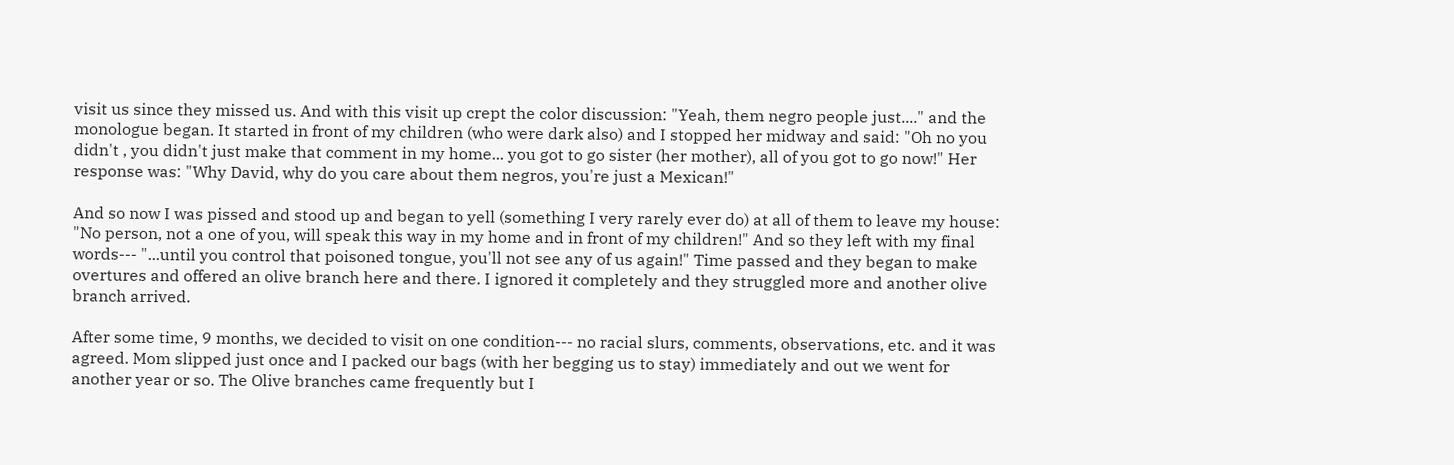visit us since they missed us. And with this visit up crept the color discussion: "Yeah, them negro people just...." and the monologue began. It started in front of my children (who were dark also) and I stopped her midway and said: "Oh no you didn't , you didn't just make that comment in my home... you got to go sister (her mother), all of you got to go now!" Her response was: "Why David, why do you care about them negros, you're just a Mexican!"

And so now I was pissed and stood up and began to yell (something I very rarely ever do) at all of them to leave my house: "No person, not a one of you, will speak this way in my home and in front of my children!" And so they left with my final words--- "...until you control that poisoned tongue, you'll not see any of us again!" Time passed and they began to make overtures and offered an olive branch here and there. I ignored it completely and they struggled more and another olive branch arrived.

After some time, 9 months, we decided to visit on one condition--- no racial slurs, comments, observations, etc. and it was agreed. Mom slipped just once and I packed our bags (with her begging us to stay) immediately and out we went for another year or so. The Olive branches came frequently but I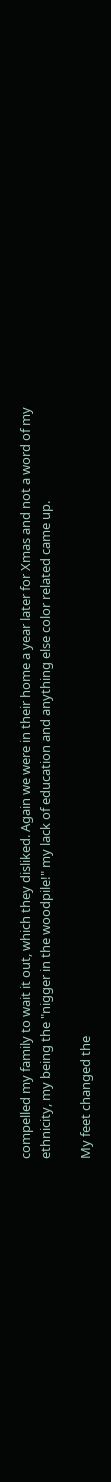compelled my family to wait it out, which they disliked. Again we were in their home a year later for Xmas and not a word of my ethnicity, my being the "nigger in the woodpile!" my lack of education and anything else color related came up.

My feet changed the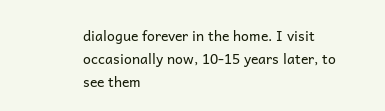dialogue forever in the home. I visit occasionally now, 10-15 years later, to see them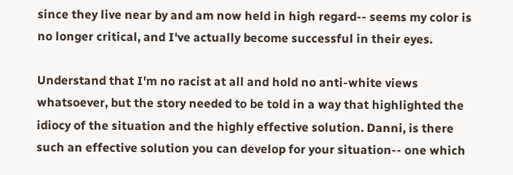since they live near by and am now held in high regard-- seems my color is no longer critical, and I've actually become successful in their eyes.

Understand that I'm no racist at all and hold no anti-white views whatsoever, but the story needed to be told in a way that highlighted the idiocy of the situation and the highly effective solution. Danni, is there such an effective solution you can develop for your situation-- one which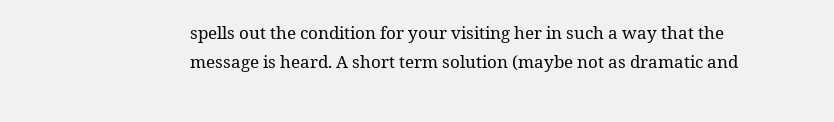spells out the condition for your visiting her in such a way that the message is heard. A short term solution (maybe not as dramatic and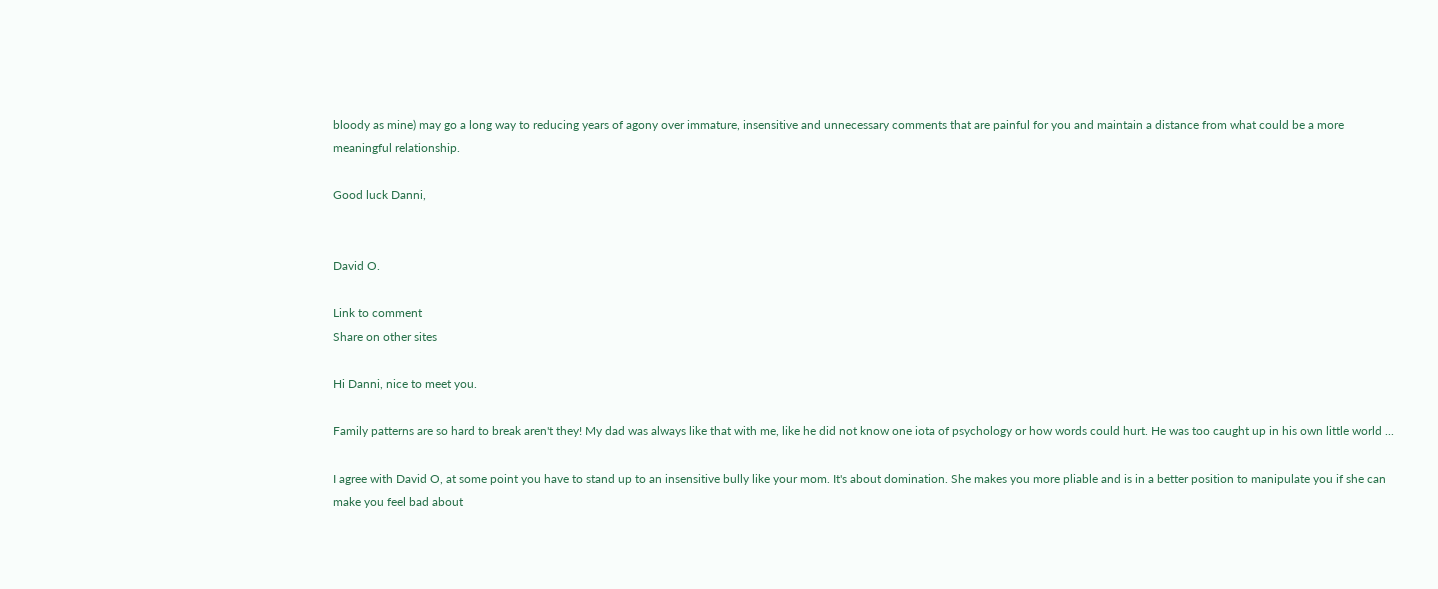bloody as mine) may go a long way to reducing years of agony over immature, insensitive and unnecessary comments that are painful for you and maintain a distance from what could be a more meaningful relationship.

Good luck Danni,


David O.

Link to comment
Share on other sites

Hi Danni, nice to meet you.

Family patterns are so hard to break aren't they! My dad was always like that with me, like he did not know one iota of psychology or how words could hurt. He was too caught up in his own little world ...

I agree with David O, at some point you have to stand up to an insensitive bully like your mom. It's about domination. She makes you more pliable and is in a better position to manipulate you if she can make you feel bad about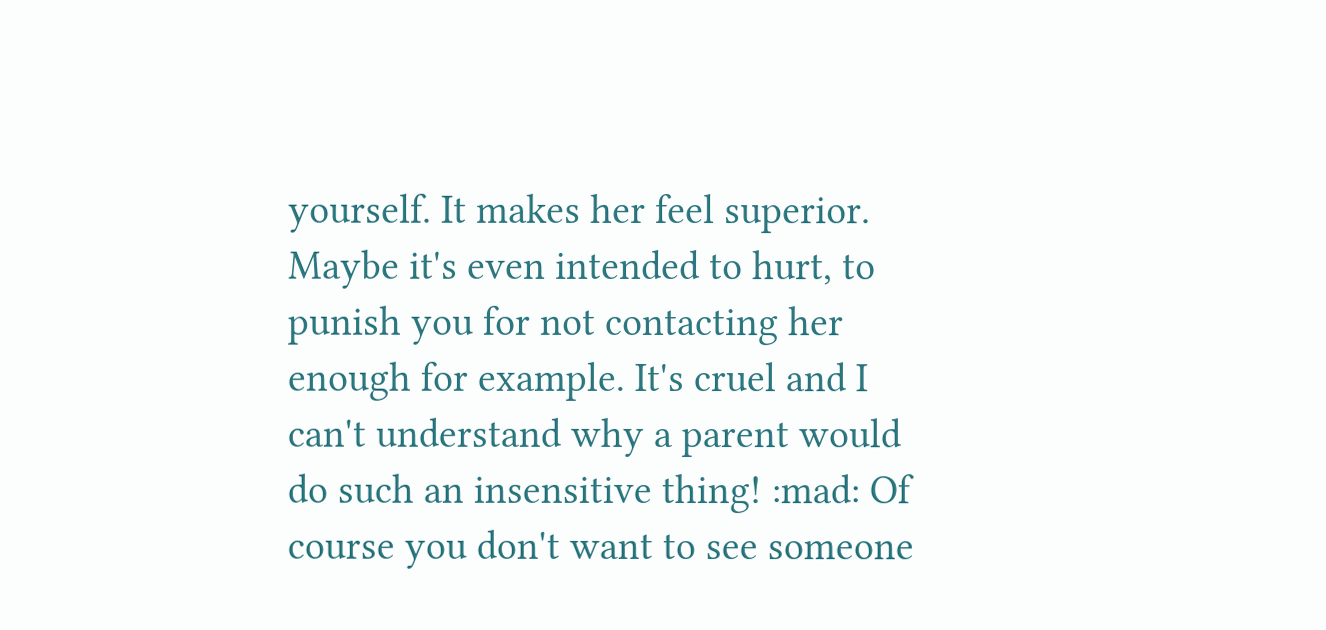yourself. It makes her feel superior. Maybe it's even intended to hurt, to punish you for not contacting her enough for example. It's cruel and I can't understand why a parent would do such an insensitive thing! :mad: Of course you don't want to see someone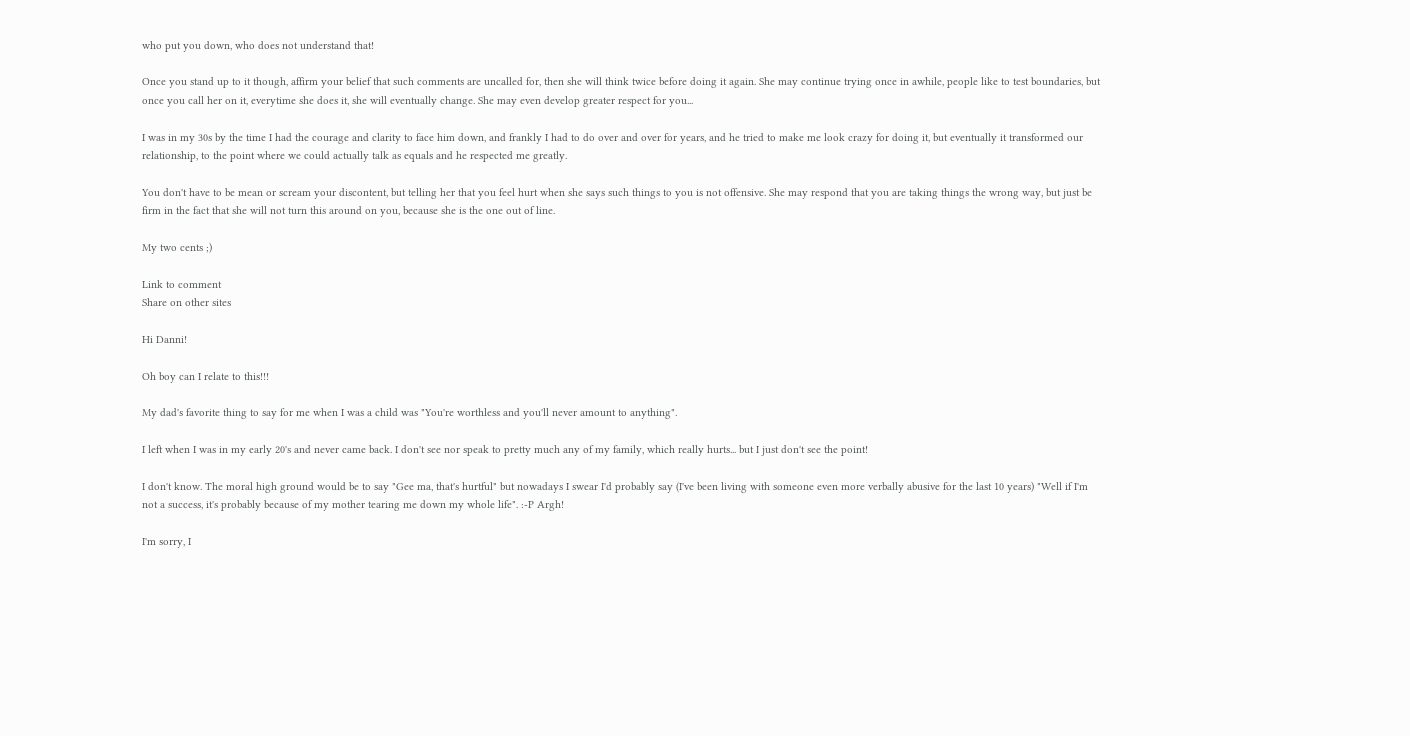who put you down, who does not understand that!

Once you stand up to it though, affirm your belief that such comments are uncalled for, then she will think twice before doing it again. She may continue trying once in awhile, people like to test boundaries, but once you call her on it, everytime she does it, she will eventually change. She may even develop greater respect for you...

I was in my 30s by the time I had the courage and clarity to face him down, and frankly I had to do over and over for years, and he tried to make me look crazy for doing it, but eventually it transformed our relationship, to the point where we could actually talk as equals and he respected me greatly.

You don't have to be mean or scream your discontent, but telling her that you feel hurt when she says such things to you is not offensive. She may respond that you are taking things the wrong way, but just be firm in the fact that she will not turn this around on you, because she is the one out of line.

My two cents ;)

Link to comment
Share on other sites

Hi Danni!

Oh boy can I relate to this!!!

My dad's favorite thing to say for me when I was a child was "You're worthless and you'll never amount to anything".

I left when I was in my early 20's and never came back. I don't see nor speak to pretty much any of my family, which really hurts... but I just don't see the point!

I don't know. The moral high ground would be to say "Gee ma, that's hurtful" but nowadays I swear I'd probably say (I've been living with someone even more verbally abusive for the last 10 years) "Well if I'm not a success, it's probably because of my mother tearing me down my whole life". :-P Argh!

I'm sorry, I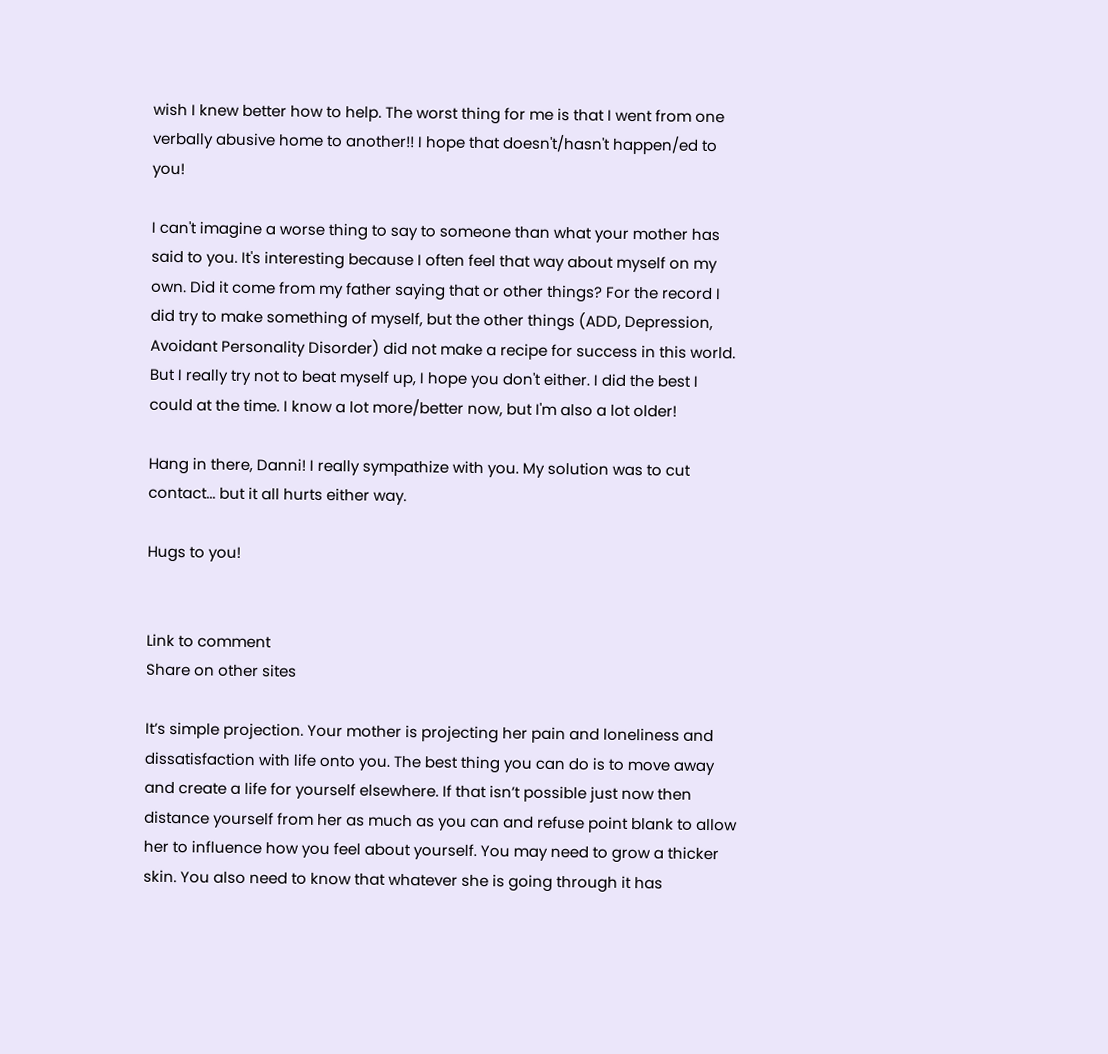wish I knew better how to help. The worst thing for me is that I went from one verbally abusive home to another!! I hope that doesn't/hasn't happen/ed to you!

I can't imagine a worse thing to say to someone than what your mother has said to you. It's interesting because I often feel that way about myself on my own. Did it come from my father saying that or other things? For the record I did try to make something of myself, but the other things (ADD, Depression, Avoidant Personality Disorder) did not make a recipe for success in this world. But I really try not to beat myself up, I hope you don't either. I did the best I could at the time. I know a lot more/better now, but I'm also a lot older!

Hang in there, Danni! I really sympathize with you. My solution was to cut contact... but it all hurts either way.

Hugs to you!


Link to comment
Share on other sites

It’s simple projection. Your mother is projecting her pain and loneliness and dissatisfaction with life onto you. The best thing you can do is to move away and create a life for yourself elsewhere. If that isn’t possible just now then distance yourself from her as much as you can and refuse point blank to allow her to influence how you feel about yourself. You may need to grow a thicker skin. You also need to know that whatever she is going through it has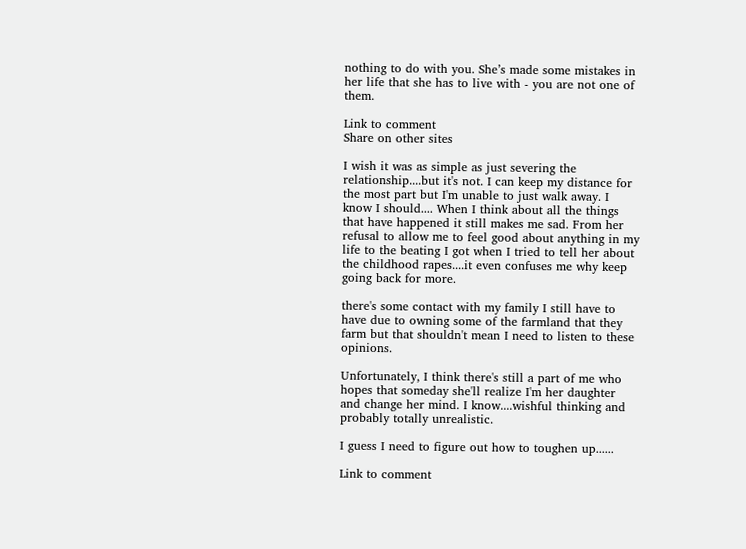nothing to do with you. She’s made some mistakes in her life that she has to live with - you are not one of them.

Link to comment
Share on other sites

I wish it was as simple as just severing the relationship....but it's not. I can keep my distance for the most part but I'm unable to just walk away. I know I should.... When I think about all the things that have happened it still makes me sad. From her refusal to allow me to feel good about anything in my life to the beating I got when I tried to tell her about the childhood rapes....it even confuses me why keep going back for more.

there's some contact with my family I still have to have due to owning some of the farmland that they farm but that shouldn't mean I need to listen to these opinions.

Unfortunately, I think there's still a part of me who hopes that someday she'll realize I'm her daughter and change her mind. I know....wishful thinking and probably totally unrealistic.

I guess I need to figure out how to toughen up......

Link to comment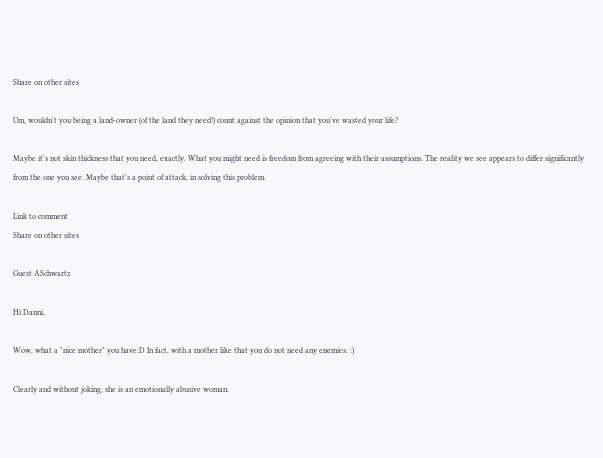Share on other sites

Um, wouldn't you being a land-owner (of the land they need!) count against the opinion that you've wasted your life?

Maybe it's not skin thickness that you need, exactly. What you might need is freedom from agreeing with their assumptions. The reality we see appears to differ significantly from the one you see. Maybe that's a point of attack, in solving this problem.

Link to comment
Share on other sites

Guest ASchwartz

Hi Danni,

Wow, what a "nice mother" you have:D In fact, with a mother like that you do not need any enemies. :)

Clearly and without joking, she is an emotionally abusive woman.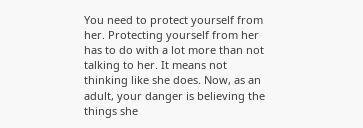You need to protect yourself from her. Protecting yourself from her has to do with a lot more than not talking to her. It means not thinking like she does. Now, as an adult, your danger is believing the things she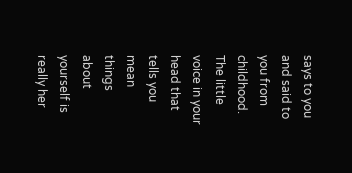says to you and said to you from childhood. The little voice in your head that tells you mean things about yourself is really her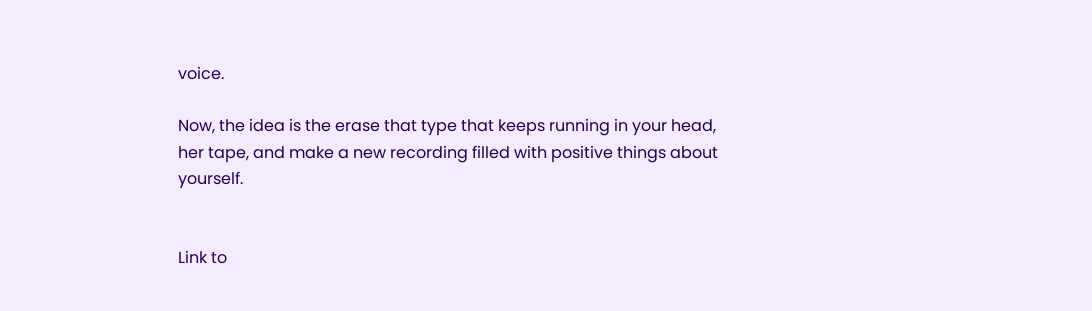voice.

Now, the idea is the erase that type that keeps running in your head, her tape, and make a new recording filled with positive things about yourself.


Link to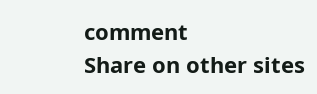comment
Share on other sites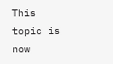This topic is now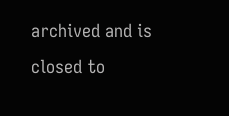archived and is closed to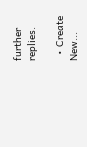further replies.

  • Create New...